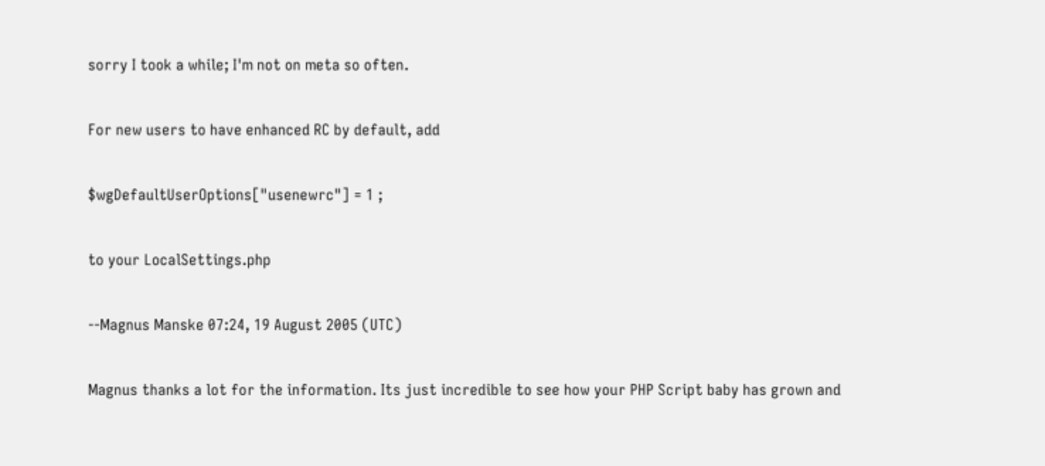sorry I took a while; I'm not on meta so often.

For new users to have enhanced RC by default, add

$wgDefaultUserOptions["usenewrc"] = 1 ;

to your LocalSettings.php

--Magnus Manske 07:24, 19 August 2005 (UTC)

Magnus thanks a lot for the information. Its just incredible to see how your PHP Script baby has grown and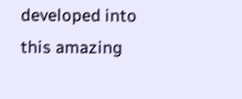developed into this amazing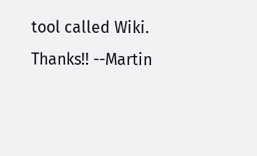tool called Wiki.
Thanks!! --Martin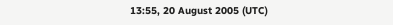13:55, 20 August 2005 (UTC)